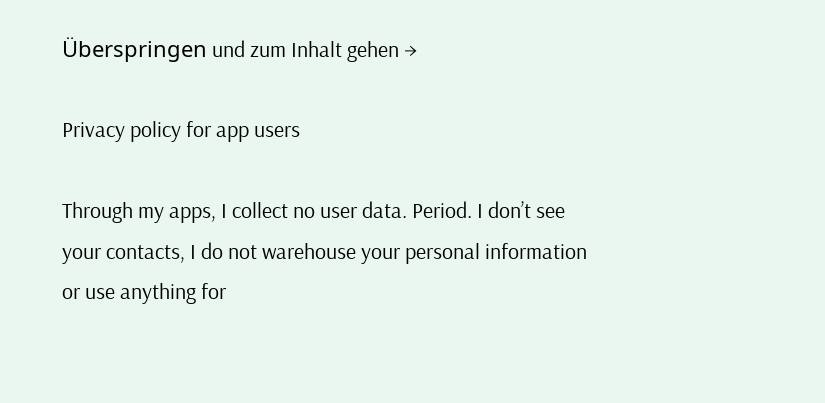Überspringen und zum Inhalt gehen →

Privacy policy for app users

Through my apps, I collect no user data. Period. I don’t see your contacts, I do not warehouse your personal information or use anything for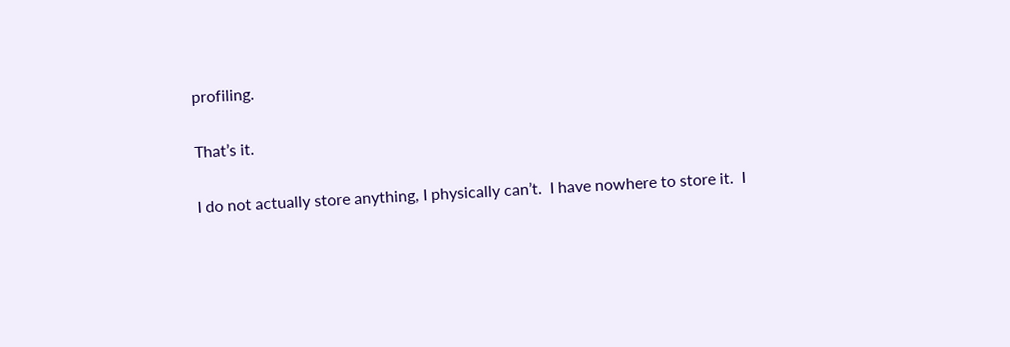profiling.

That’s it.

I do not actually store anything, I physically can’t.  I have nowhere to store it.  I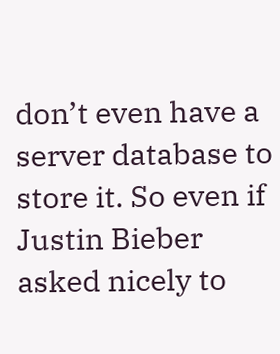don’t even have a server database to store it. So even if Justin Bieber asked nicely to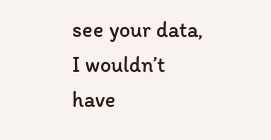see your data, I wouldn’t have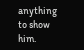anything to show him.